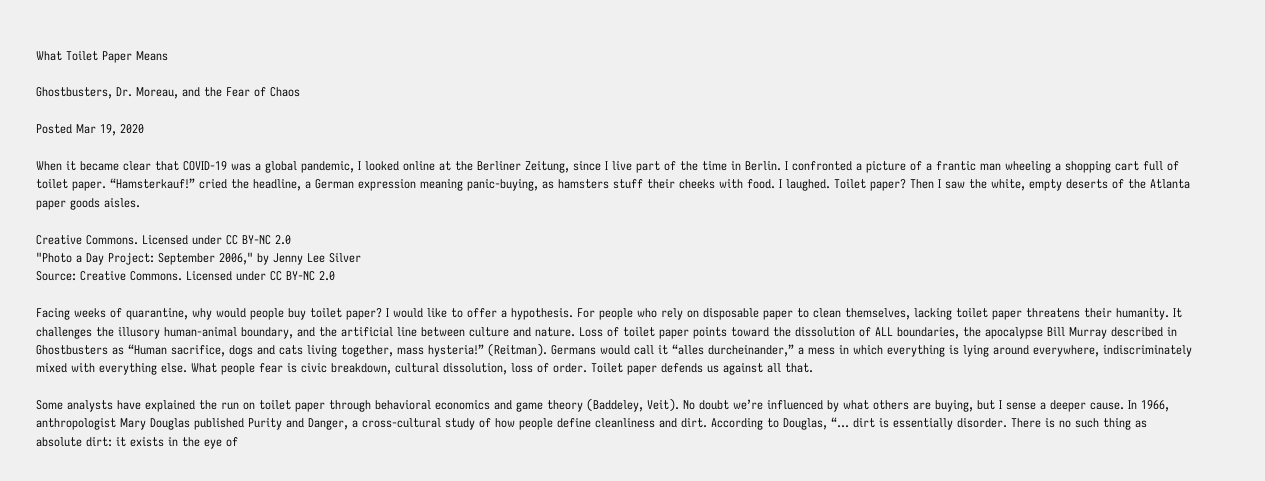What Toilet Paper Means

Ghostbusters, Dr. Moreau, and the Fear of Chaos

Posted Mar 19, 2020

When it became clear that COVID-19 was a global pandemic, I looked online at the Berliner Zeitung, since I live part of the time in Berlin. I confronted a picture of a frantic man wheeling a shopping cart full of toilet paper. “Hamsterkauf!” cried the headline, a German expression meaning panic-buying, as hamsters stuff their cheeks with food. I laughed. Toilet paper? Then I saw the white, empty deserts of the Atlanta paper goods aisles.

Creative Commons. Licensed under CC BY-NC 2.0
"Photo a Day Project: September 2006," by Jenny Lee Silver
Source: Creative Commons. Licensed under CC BY-NC 2.0

Facing weeks of quarantine, why would people buy toilet paper? I would like to offer a hypothesis. For people who rely on disposable paper to clean themselves, lacking toilet paper threatens their humanity. It challenges the illusory human-animal boundary, and the artificial line between culture and nature. Loss of toilet paper points toward the dissolution of ALL boundaries, the apocalypse Bill Murray described in Ghostbusters as “Human sacrifice, dogs and cats living together, mass hysteria!” (Reitman). Germans would call it “alles durcheinander,” a mess in which everything is lying around everywhere, indiscriminately mixed with everything else. What people fear is civic breakdown, cultural dissolution, loss of order. Toilet paper defends us against all that.

Some analysts have explained the run on toilet paper through behavioral economics and game theory (Baddeley, Veit). No doubt we’re influenced by what others are buying, but I sense a deeper cause. In 1966, anthropologist Mary Douglas published Purity and Danger, a cross-cultural study of how people define cleanliness and dirt. According to Douglas, “… dirt is essentially disorder. There is no such thing as absolute dirt: it exists in the eye of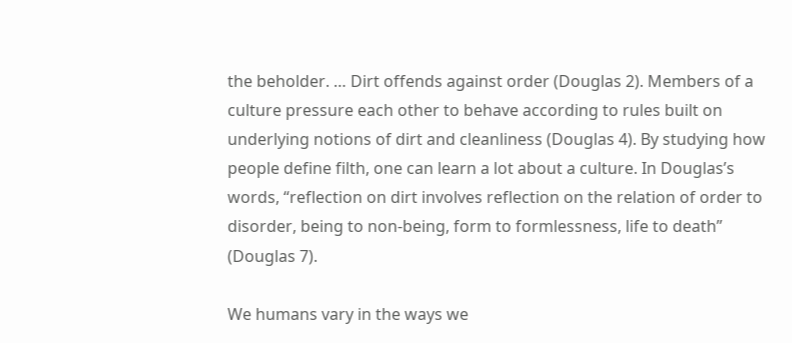the beholder. … Dirt offends against order (Douglas 2). Members of a culture pressure each other to behave according to rules built on underlying notions of dirt and cleanliness (Douglas 4). By studying how people define filth, one can learn a lot about a culture. In Douglas’s words, “reflection on dirt involves reflection on the relation of order to disorder, being to non-being, form to formlessness, life to death” (Douglas 7).

We humans vary in the ways we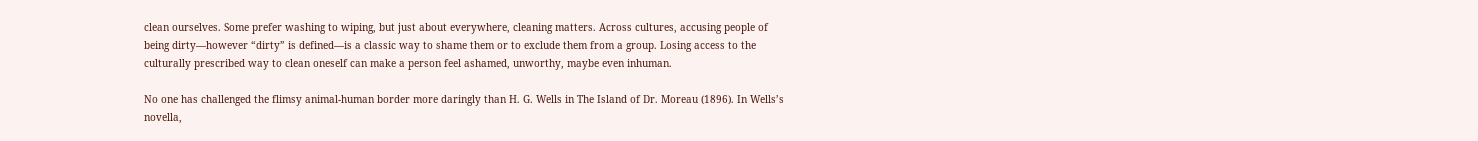clean ourselves. Some prefer washing to wiping, but just about everywhere, cleaning matters. Across cultures, accusing people of being dirty—however “dirty” is defined—is a classic way to shame them or to exclude them from a group. Losing access to the culturally prescribed way to clean oneself can make a person feel ashamed, unworthy, maybe even inhuman.

No one has challenged the flimsy animal-human border more daringly than H. G. Wells in The Island of Dr. Moreau (1896). In Wells’s novella,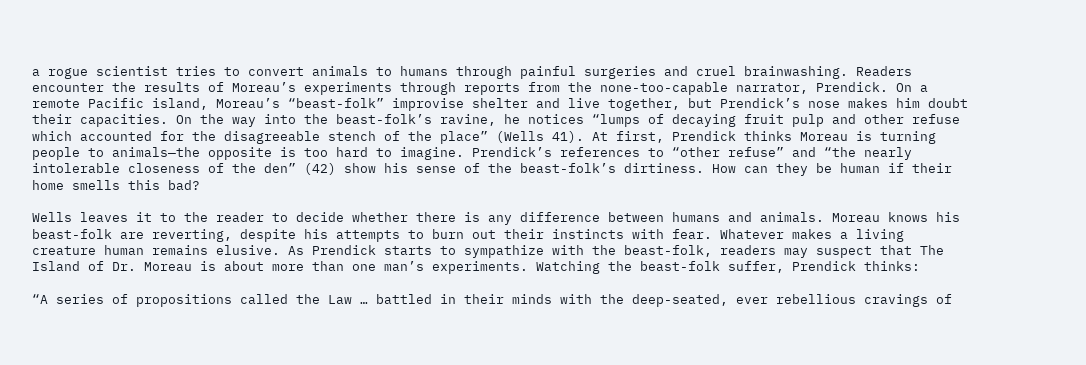a rogue scientist tries to convert animals to humans through painful surgeries and cruel brainwashing. Readers encounter the results of Moreau’s experiments through reports from the none-too-capable narrator, Prendick. On a remote Pacific island, Moreau’s “beast-folk” improvise shelter and live together, but Prendick’s nose makes him doubt their capacities. On the way into the beast-folk’s ravine, he notices “lumps of decaying fruit pulp and other refuse which accounted for the disagreeable stench of the place” (Wells 41). At first, Prendick thinks Moreau is turning people to animals—the opposite is too hard to imagine. Prendick’s references to “other refuse” and “the nearly intolerable closeness of the den” (42) show his sense of the beast-folk’s dirtiness. How can they be human if their home smells this bad?

Wells leaves it to the reader to decide whether there is any difference between humans and animals. Moreau knows his beast-folk are reverting, despite his attempts to burn out their instincts with fear. Whatever makes a living creature human remains elusive. As Prendick starts to sympathize with the beast-folk, readers may suspect that The Island of Dr. Moreau is about more than one man’s experiments. Watching the beast-folk suffer, Prendick thinks:

“A series of propositions called the Law … battled in their minds with the deep-seated, ever rebellious cravings of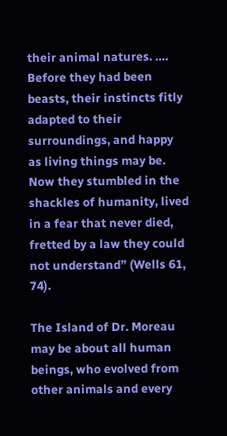their animal natures. …. Before they had been beasts, their instincts fitly adapted to their surroundings, and happy as living things may be. Now they stumbled in the shackles of humanity, lived in a fear that never died, fretted by a law they could not understand” (Wells 61, 74).

The Island of Dr. Moreau may be about all human beings, who evolved from other animals and every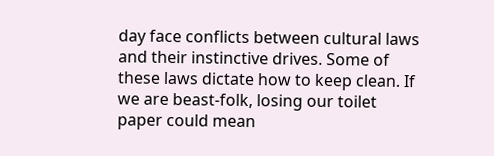day face conflicts between cultural laws and their instinctive drives. Some of these laws dictate how to keep clean. If we are beast-folk, losing our toilet paper could mean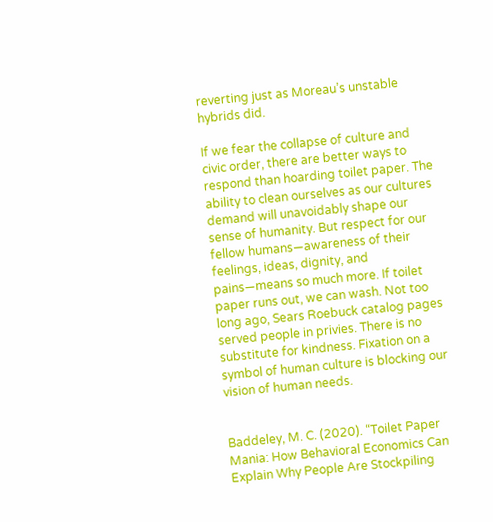reverting just as Moreau’s unstable hybrids did.

If we fear the collapse of culture and civic order, there are better ways to respond than hoarding toilet paper. The ability to clean ourselves as our cultures demand will unavoidably shape our sense of humanity. But respect for our fellow humans—awareness of their feelings, ideas, dignity, and pains—means so much more. If toilet paper runs out, we can wash. Not too long ago, Sears Roebuck catalog pages served people in privies. There is no substitute for kindness. Fixation on a symbol of human culture is blocking our vision of human needs.


Baddeley, M. C. (2020). “Toilet Paper Mania: How Behavioral Economics Can Explain Why People Are Stockpiling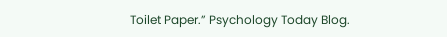Toilet Paper.” Psychology Today Blog.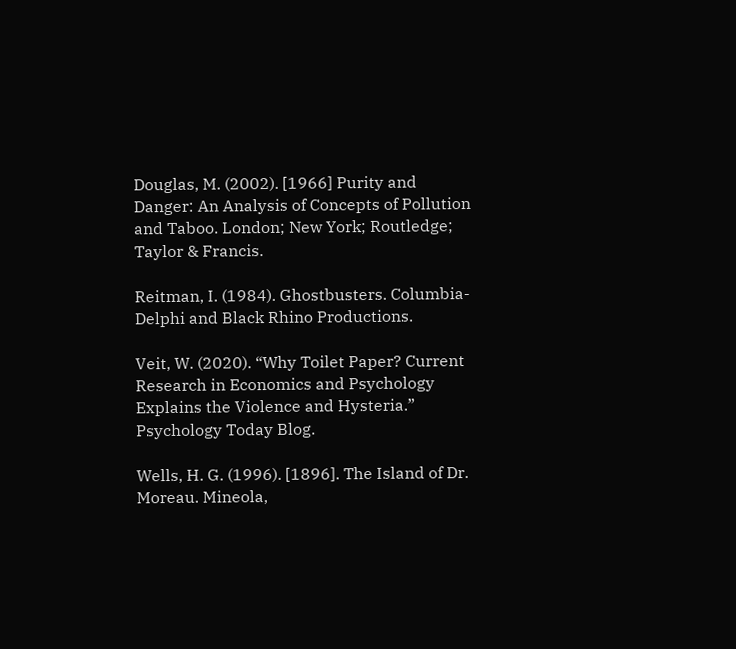Douglas, M. (2002). [1966] Purity and Danger: An Analysis of Concepts of Pollution and Taboo. London; New York; Routledge; Taylor & Francis.

Reitman, I. (1984). Ghostbusters. Columbia-Delphi and Black Rhino Productions.

Veit, W. (2020). “Why Toilet Paper? Current Research in Economics and Psychology Explains the Violence and Hysteria.” Psychology Today Blog.

Wells, H. G. (1996). [1896]. The Island of Dr. Moreau. Mineola,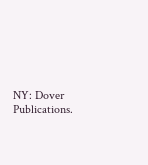NY: Dover Publications.